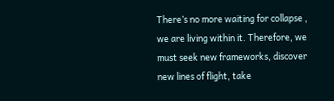There’s no more waiting for collapse , we are living within it. Therefore, we must seek new frameworks, discover new lines of flight, take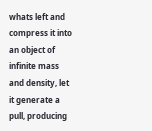whats left and compress it into an object of infinite mass and density, let it generate a pull, producing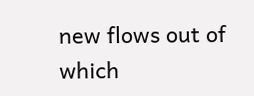new flows out of which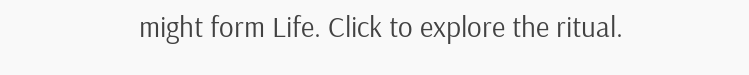might form Life. Click to explore the ritual.